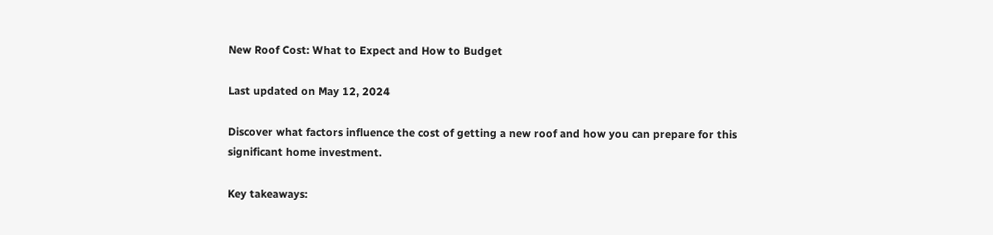New Roof Cost: What to Expect and How to Budget

Last updated on May 12, 2024

Discover what factors influence the cost of getting a new roof and how you can prepare for this significant home investment.

Key takeaways: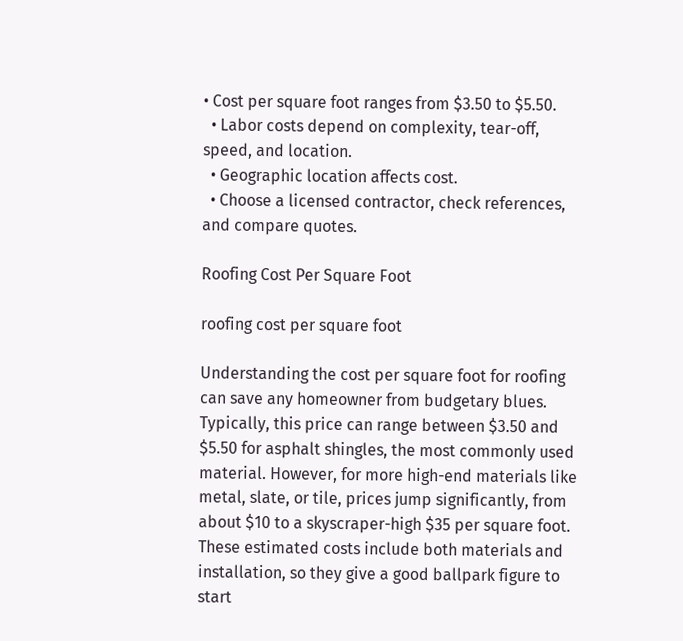• Cost per square foot ranges from $3.50 to $5.50.
  • Labor costs depend on complexity, tear-off, speed, and location.
  • Geographic location affects cost.
  • Choose a licensed contractor, check references, and compare quotes.

Roofing Cost Per Square Foot

roofing cost per square foot

Understanding the cost per square foot for roofing can save any homeowner from budgetary blues. Typically, this price can range between $3.50 and $5.50 for asphalt shingles, the most commonly used material. However, for more high-end materials like metal, slate, or tile, prices jump significantly, from about $10 to a skyscraper-high $35 per square foot. These estimated costs include both materials and installation, so they give a good ballpark figure to start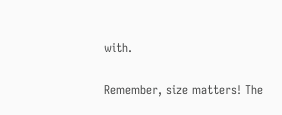with.

Remember, size matters! The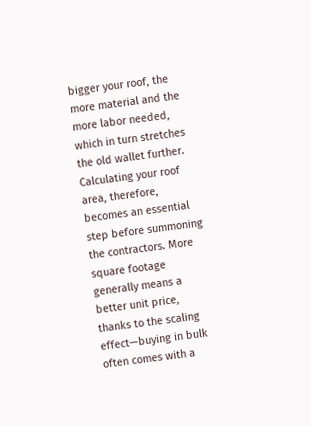bigger your roof, the more material and the more labor needed, which in turn stretches the old wallet further. Calculating your roof area, therefore, becomes an essential step before summoning the contractors. More square footage generally means a better unit price, thanks to the scaling effect—buying in bulk often comes with a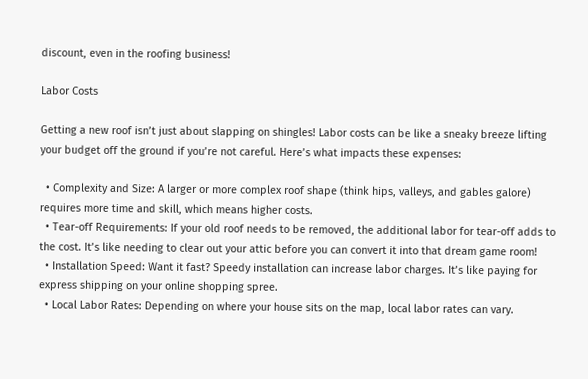discount, even in the roofing business!

Labor Costs

Getting a new roof isn’t just about slapping on shingles! Labor costs can be like a sneaky breeze lifting your budget off the ground if you’re not careful. Here’s what impacts these expenses:

  • Complexity and Size: A larger or more complex roof shape (think hips, valleys, and gables galore) requires more time and skill, which means higher costs.
  • Tear-off Requirements: If your old roof needs to be removed, the additional labor for tear-off adds to the cost. It’s like needing to clear out your attic before you can convert it into that dream game room!
  • Installation Speed: Want it fast? Speedy installation can increase labor charges. It’s like paying for express shipping on your online shopping spree.
  • Local Labor Rates: Depending on where your house sits on the map, local labor rates can vary.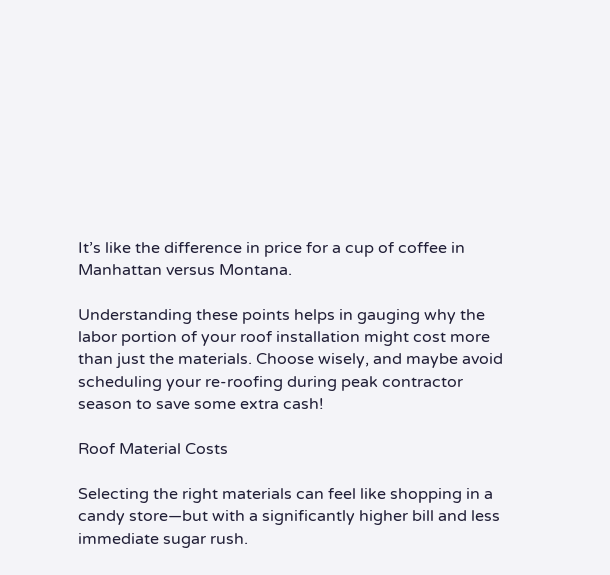It’s like the difference in price for a cup of coffee in Manhattan versus Montana.

Understanding these points helps in gauging why the labor portion of your roof installation might cost more than just the materials. Choose wisely, and maybe avoid scheduling your re-roofing during peak contractor season to save some extra cash!

Roof Material Costs

Selecting the right materials can feel like shopping in a candy store—but with a significantly higher bill and less immediate sugar rush.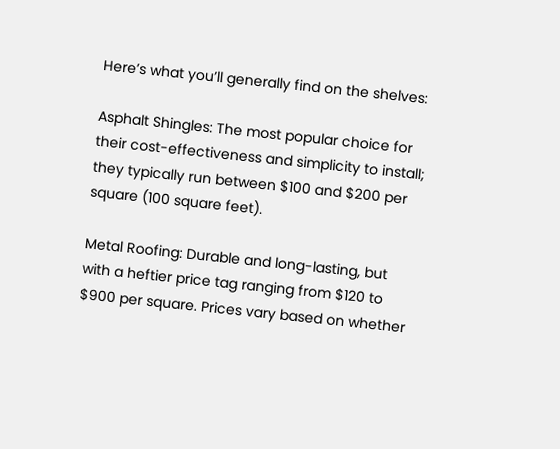Here’s what you’ll generally find on the shelves:

Asphalt Shingles: The most popular choice for their cost-effectiveness and simplicity to install; they typically run between $100 and $200 per square (100 square feet).

Metal Roofing: Durable and long-lasting, but with a heftier price tag ranging from $120 to $900 per square. Prices vary based on whether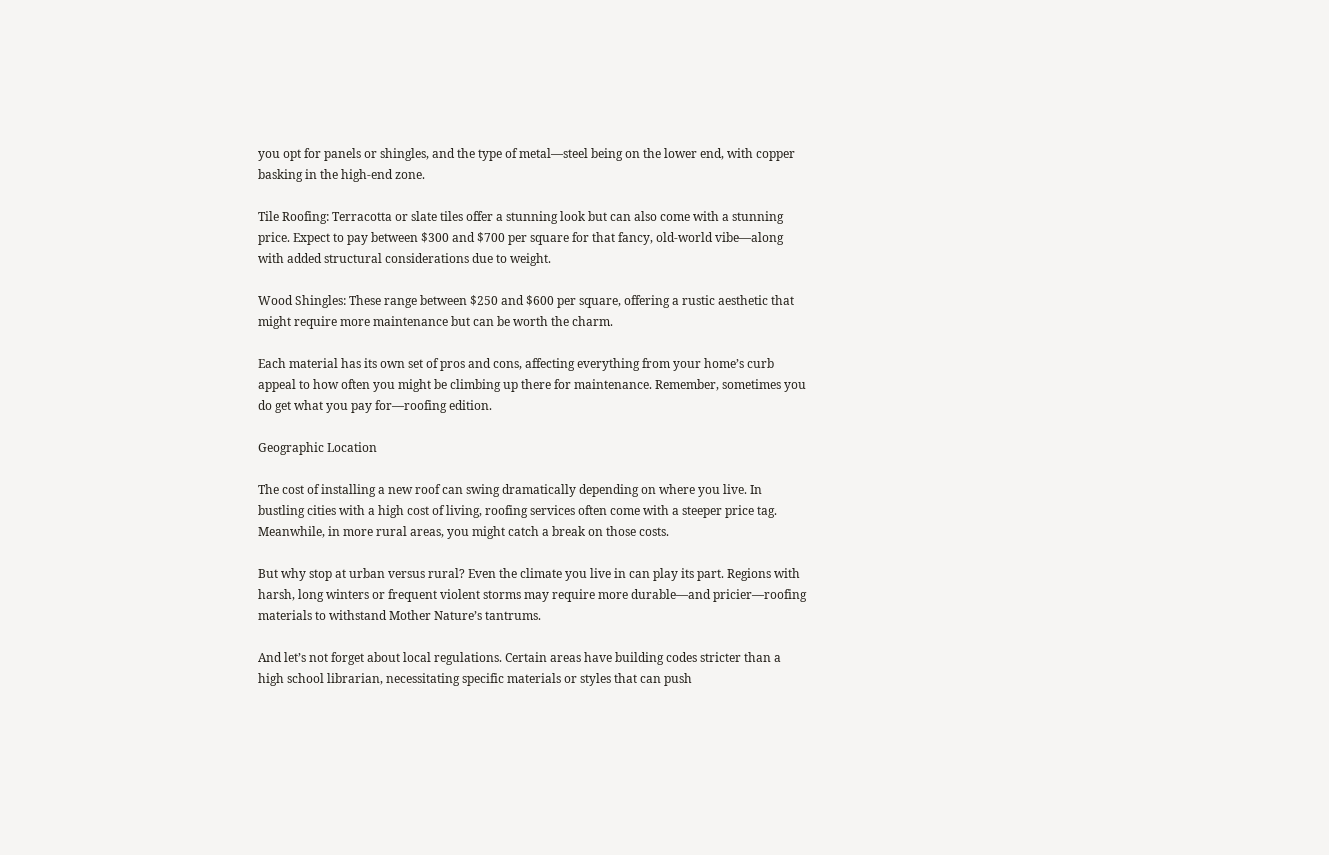you opt for panels or shingles, and the type of metal—steel being on the lower end, with copper basking in the high-end zone.

Tile Roofing: Terracotta or slate tiles offer a stunning look but can also come with a stunning price. Expect to pay between $300 and $700 per square for that fancy, old-world vibe—along with added structural considerations due to weight.

Wood Shingles: These range between $250 and $600 per square, offering a rustic aesthetic that might require more maintenance but can be worth the charm.

Each material has its own set of pros and cons, affecting everything from your home’s curb appeal to how often you might be climbing up there for maintenance. Remember, sometimes you do get what you pay for—roofing edition.

Geographic Location

The cost of installing a new roof can swing dramatically depending on where you live. In bustling cities with a high cost of living, roofing services often come with a steeper price tag. Meanwhile, in more rural areas, you might catch a break on those costs.

But why stop at urban versus rural? Even the climate you live in can play its part. Regions with harsh, long winters or frequent violent storms may require more durable—and pricier—roofing materials to withstand Mother Nature’s tantrums.

And let’s not forget about local regulations. Certain areas have building codes stricter than a high school librarian, necessitating specific materials or styles that can push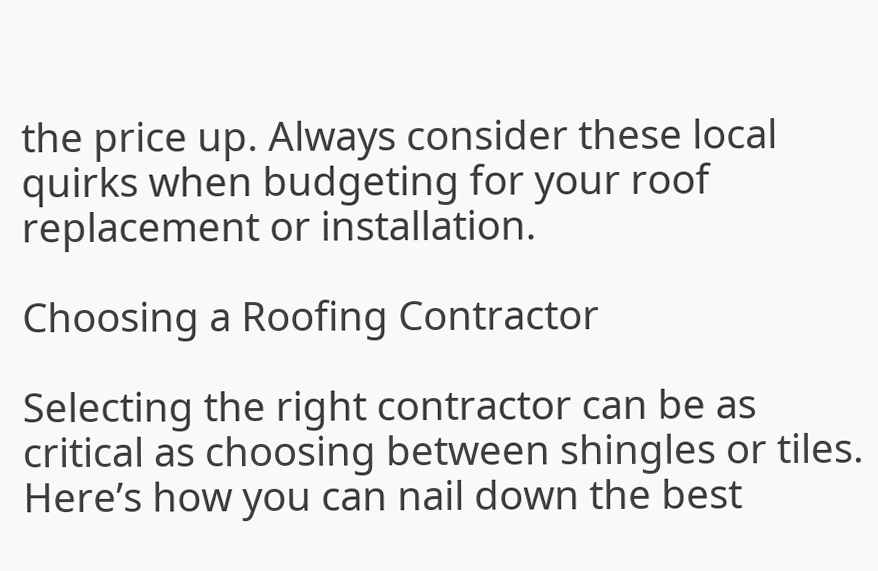the price up. Always consider these local quirks when budgeting for your roof replacement or installation.

Choosing a Roofing Contractor

Selecting the right contractor can be as critical as choosing between shingles or tiles. Here’s how you can nail down the best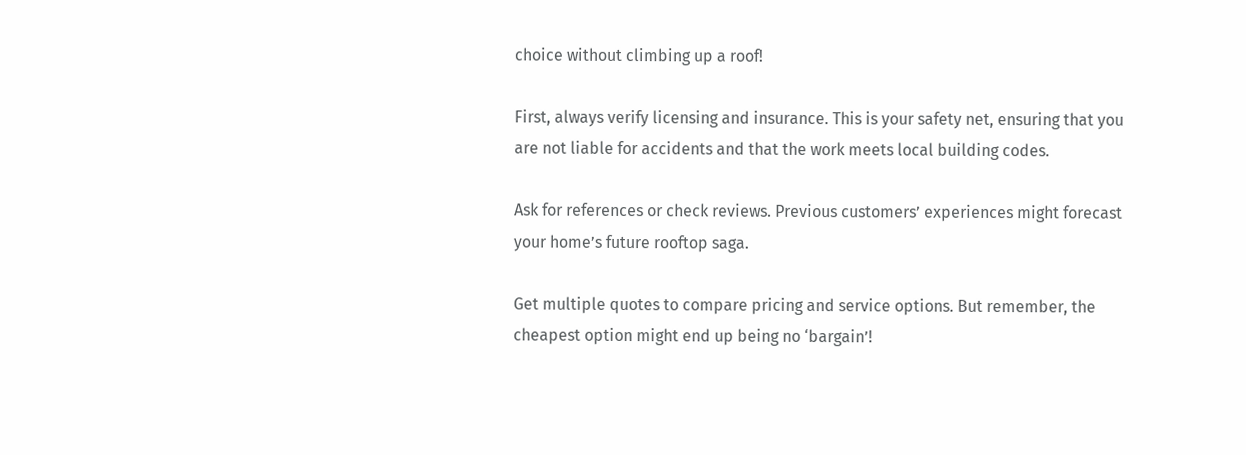choice without climbing up a roof!

First, always verify licensing and insurance. This is your safety net, ensuring that you are not liable for accidents and that the work meets local building codes.

Ask for references or check reviews. Previous customers’ experiences might forecast your home’s future rooftop saga.

Get multiple quotes to compare pricing and service options. But remember, the cheapest option might end up being no ‘bargain’!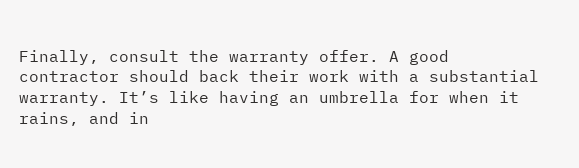Finally, consult the warranty offer. A good contractor should back their work with a substantial warranty. It’s like having an umbrella for when it rains, and in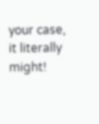your case, it literally might!